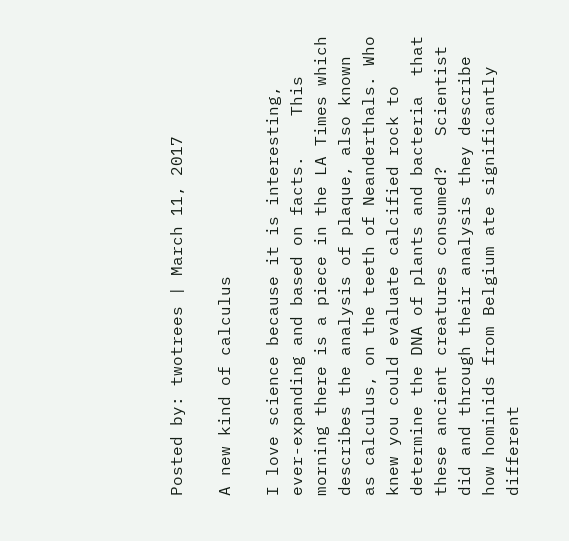Posted by: twotrees | March 11, 2017

A new kind of calculus

I love science because it is interesting, ever-expanding and based on facts.    This morning there is a piece in the LA Times which describes the analysis of plaque, also known as calculus, on the teeth of Neanderthals. Who knew you could evaluate calcified rock to determine the DNA of plants and bacteria  that these ancient creatures consumed?   Scientist did and through their analysis they describe  how hominids from Belgium ate significantly different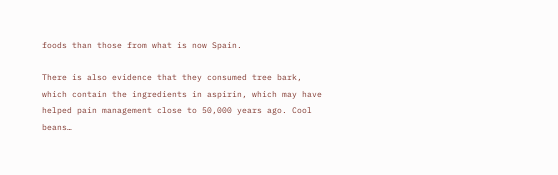foods than those from what is now Spain.

There is also evidence that they consumed tree bark, which contain the ingredients in aspirin, which may have helped pain management close to 50,000 years ago. Cool beans…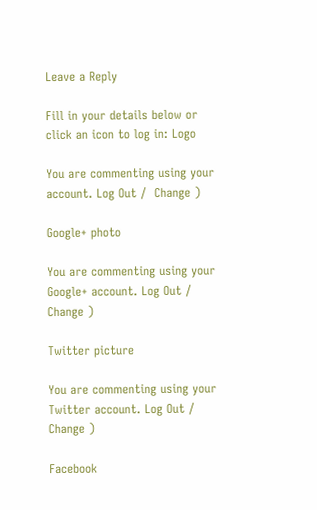Leave a Reply

Fill in your details below or click an icon to log in: Logo

You are commenting using your account. Log Out /  Change )

Google+ photo

You are commenting using your Google+ account. Log Out /  Change )

Twitter picture

You are commenting using your Twitter account. Log Out /  Change )

Facebook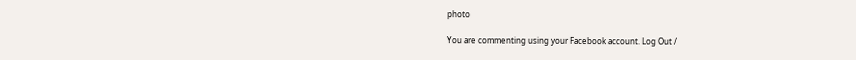photo

You are commenting using your Facebook account. Log Out /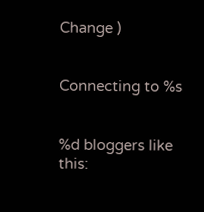Change )


Connecting to %s


%d bloggers like this: